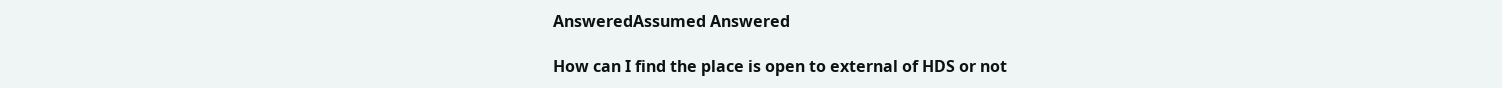AnsweredAssumed Answered

How can I find the place is open to external of HDS or not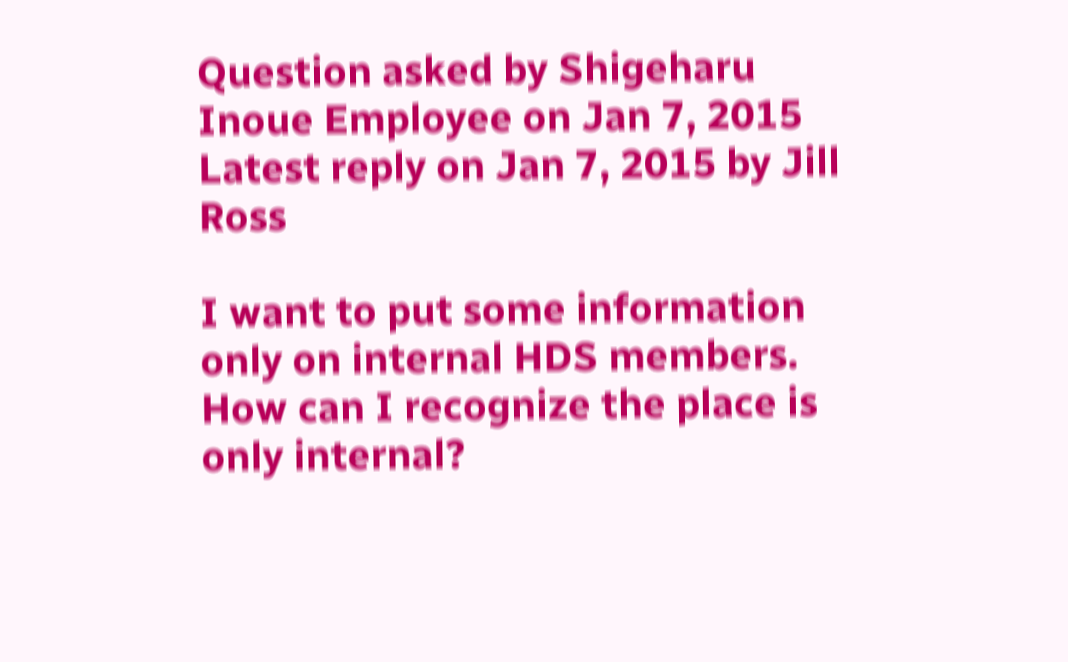Question asked by Shigeharu Inoue Employee on Jan 7, 2015
Latest reply on Jan 7, 2015 by Jill Ross

I want to put some information only on internal HDS members. How can I recognize the place is only internal?